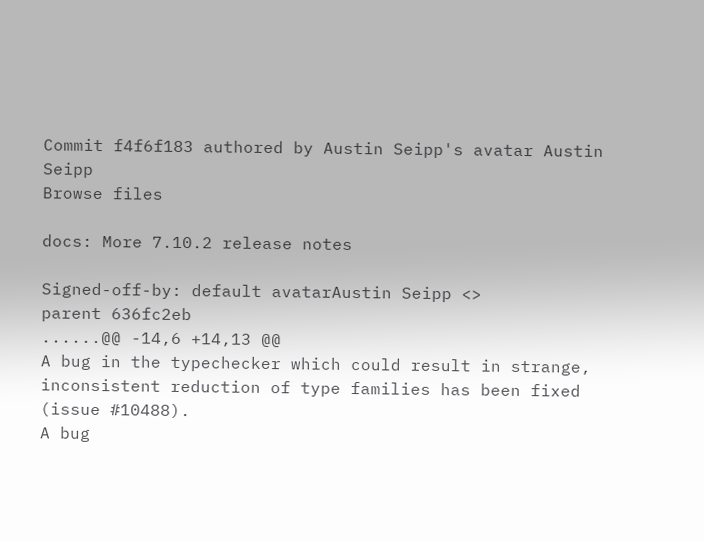Commit f4f6f183 authored by Austin Seipp's avatar Austin Seipp
Browse files

docs: More 7.10.2 release notes

Signed-off-by: default avatarAustin Seipp <>
parent 636fc2eb
......@@ -14,6 +14,13 @@
A bug in the typechecker which could result in strange,
inconsistent reduction of type families has been fixed
(issue #10488).
A bug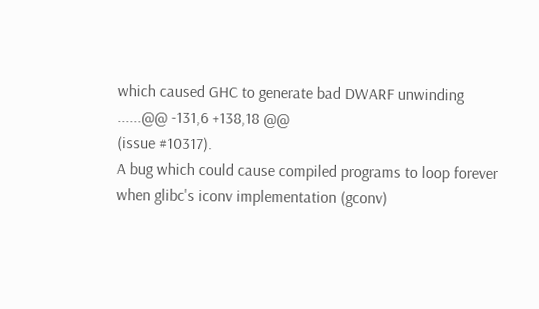which caused GHC to generate bad DWARF unwinding
......@@ -131,6 +138,18 @@
(issue #10317).
A bug which could cause compiled programs to loop forever
when glibc's iconv implementation (gconv)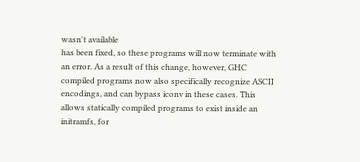wasn't available
has been fixed, so these programs will now terminate with
an error. As a result of this change, however, GHC
compiled programs now also specifically recognize ASCII
encodings, and can bypass iconv in these cases. This
allows statically compiled programs to exist inside an
initramfs, for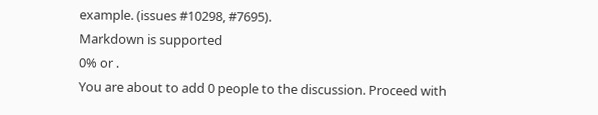example. (issues #10298, #7695).
Markdown is supported
0% or .
You are about to add 0 people to the discussion. Proceed with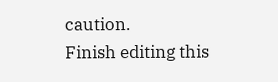caution.
Finish editing this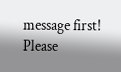message first!
Please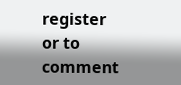register or to comment